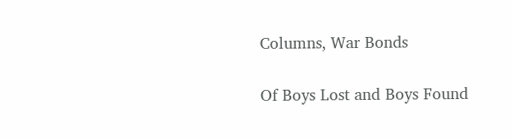Columns, War Bonds

Of Boys Lost and Boys Found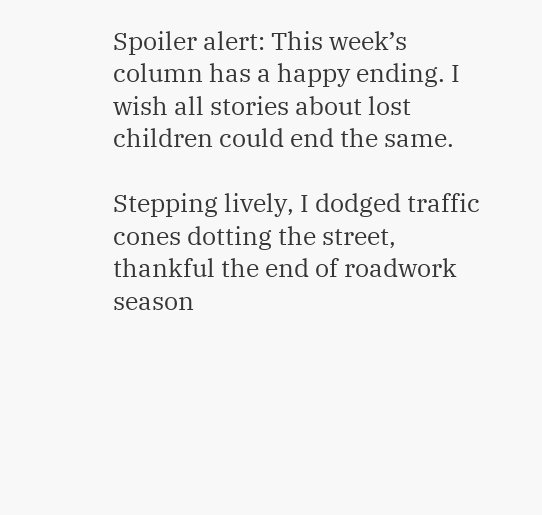Spoiler alert: This week’s column has a happy ending. I wish all stories about lost children could end the same.

Stepping lively, I dodged traffic cones dotting the street, thankful the end of roadwork season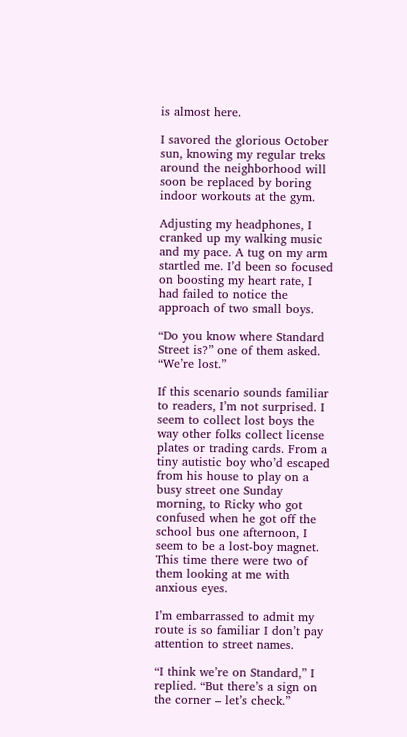is almost here.

I savored the glorious October sun, knowing my regular treks around the neighborhood will soon be replaced by boring indoor workouts at the gym.

Adjusting my headphones, I cranked up my walking music and my pace. A tug on my arm startled me. I’d been so focused on boosting my heart rate, I had failed to notice the approach of two small boys.

“Do you know where Standard Street is?” one of them asked. “We’re lost.”

If this scenario sounds familiar to readers, I’m not surprised. I seem to collect lost boys the way other folks collect license plates or trading cards. From a tiny autistic boy who’d escaped from his house to play on a busy street one Sunday morning, to Ricky who got confused when he got off the school bus one afternoon, I seem to be a lost-boy magnet. This time there were two of them looking at me with anxious eyes.

I’m embarrassed to admit my route is so familiar I don’t pay attention to street names.

“I think we’re on Standard,” I replied. “But there’s a sign on the corner – let’s check.”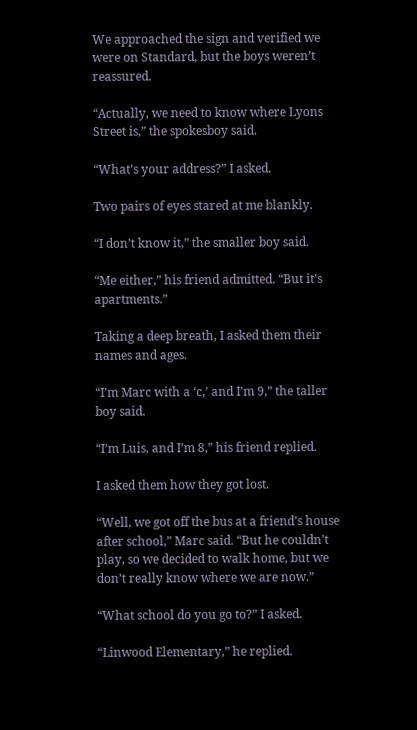We approached the sign and verified we were on Standard, but the boys weren’t reassured.

“Actually, we need to know where Lyons Street is,” the spokesboy said.

“What’s your address?” I asked.

Two pairs of eyes stared at me blankly.

“I don’t know it,” the smaller boy said.

“Me either,” his friend admitted. “But it’s apartments.”

Taking a deep breath, I asked them their names and ages.

“I’m Marc with a ‘c,’ and I’m 9,” the taller boy said.

“I’m Luis, and I’m 8,” his friend replied.

I asked them how they got lost.

“Well, we got off the bus at a friend’s house after school,” Marc said. “But he couldn’t play, so we decided to walk home, but we don’t really know where we are now.”

“What school do you go to?” I asked.

“Linwood Elementary,” he replied.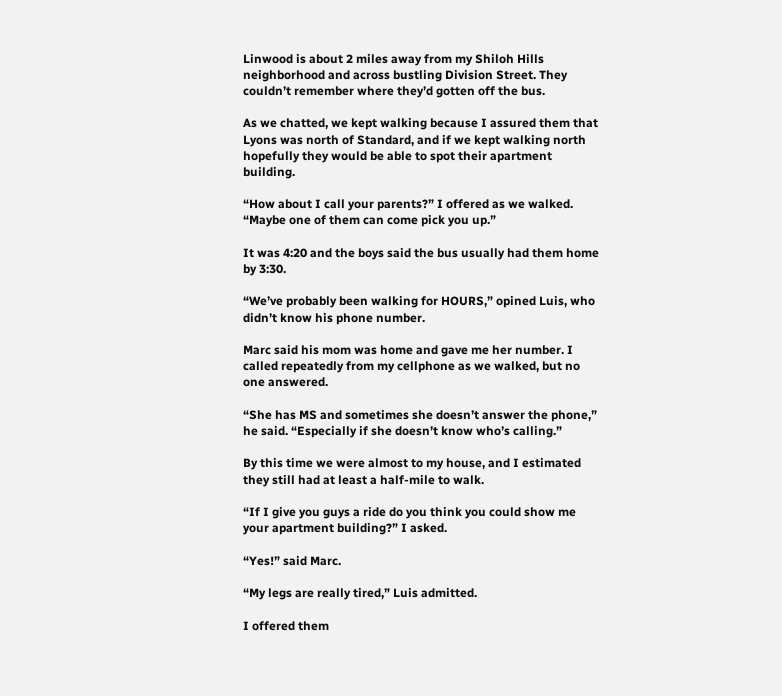Linwood is about 2 miles away from my Shiloh Hills neighborhood and across bustling Division Street. They couldn’t remember where they’d gotten off the bus.

As we chatted, we kept walking because I assured them that Lyons was north of Standard, and if we kept walking north hopefully they would be able to spot their apartment building.

“How about I call your parents?” I offered as we walked. “Maybe one of them can come pick you up.”

It was 4:20 and the boys said the bus usually had them home by 3:30.

“We’ve probably been walking for HOURS,” opined Luis, who didn’t know his phone number.

Marc said his mom was home and gave me her number. I called repeatedly from my cellphone as we walked, but no one answered.

“She has MS and sometimes she doesn’t answer the phone,” he said. “Especially if she doesn’t know who’s calling.”

By this time we were almost to my house, and I estimated they still had at least a half-mile to walk.

“If I give you guys a ride do you think you could show me your apartment building?” I asked.

“Yes!” said Marc.

“My legs are really tired,” Luis admitted.

I offered them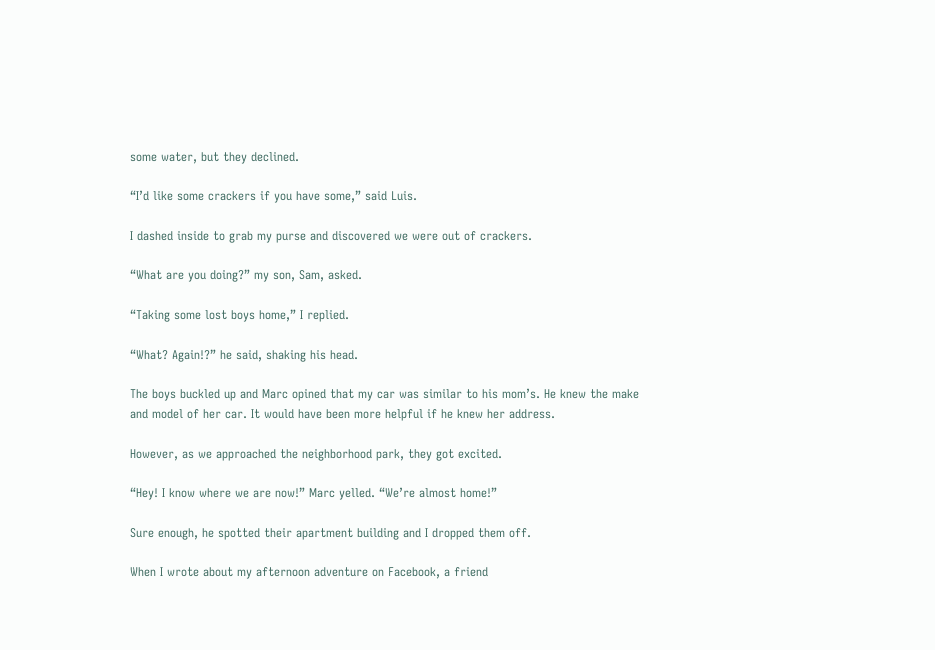some water, but they declined.

“I’d like some crackers if you have some,” said Luis.

I dashed inside to grab my purse and discovered we were out of crackers.

“What are you doing?” my son, Sam, asked.

“Taking some lost boys home,” I replied.

“What? Again!?” he said, shaking his head.

The boys buckled up and Marc opined that my car was similar to his mom’s. He knew the make and model of her car. It would have been more helpful if he knew her address.

However, as we approached the neighborhood park, they got excited.

“Hey! I know where we are now!” Marc yelled. “We’re almost home!”

Sure enough, he spotted their apartment building and I dropped them off.

When I wrote about my afternoon adventure on Facebook, a friend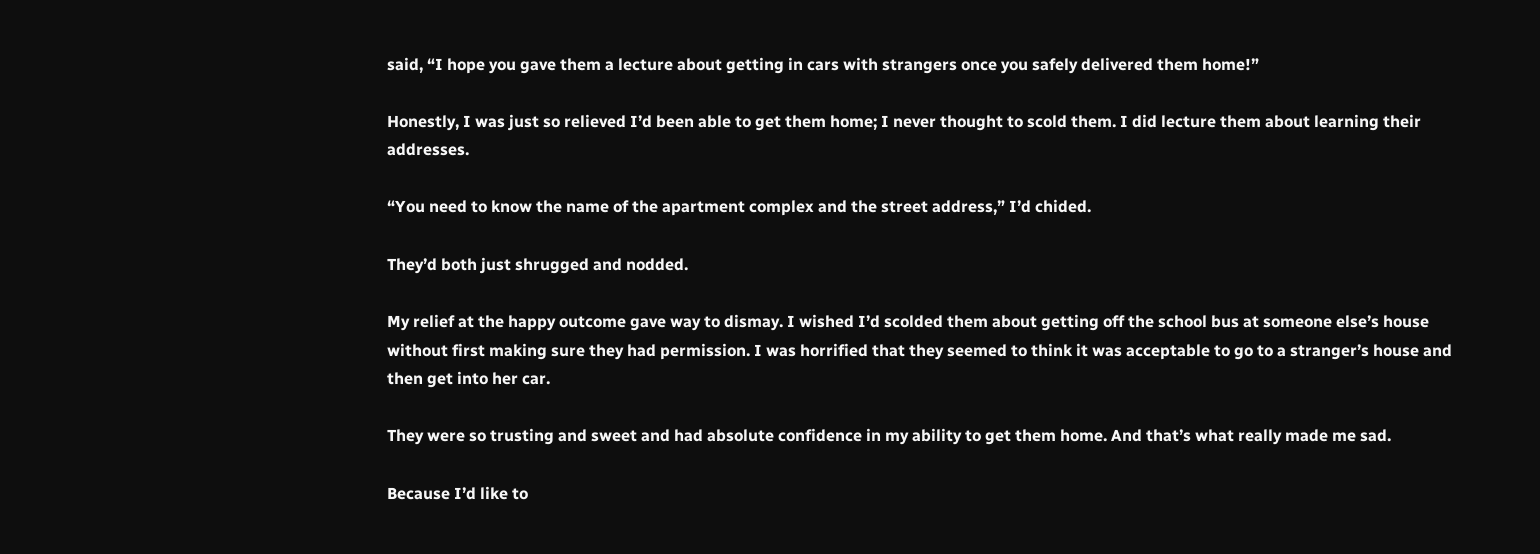said, “I hope you gave them a lecture about getting in cars with strangers once you safely delivered them home!”

Honestly, I was just so relieved I’d been able to get them home; I never thought to scold them. I did lecture them about learning their addresses.

“You need to know the name of the apartment complex and the street address,” I’d chided.

They’d both just shrugged and nodded.

My relief at the happy outcome gave way to dismay. I wished I’d scolded them about getting off the school bus at someone else’s house without first making sure they had permission. I was horrified that they seemed to think it was acceptable to go to a stranger’s house and then get into her car.

They were so trusting and sweet and had absolute confidence in my ability to get them home. And that’s what really made me sad.

Because I’d like to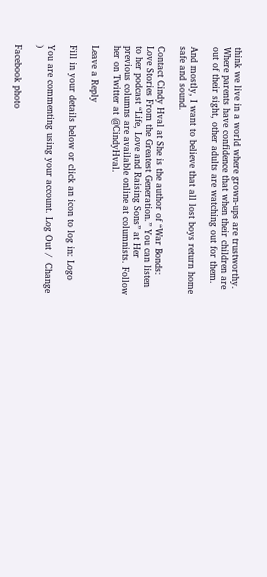think we live in a world where grown-ups are trustworthy. Where parents have confidence that when their children are out of their sight, other adults are watching out for them.

And mostly, I want to believe that all lost boys return home safe and sound.

Contact Cindy Hval at She is the author of “War Bonds: Love Stories From the Greatest Generation.” You can listen to her podcast “Life, Love and Raising Sons” at Her previous columns are available online at columnists. Follow her on Twitter at @CindyHval.

Leave a Reply

Fill in your details below or click an icon to log in: Logo

You are commenting using your account. Log Out /  Change )

Facebook photo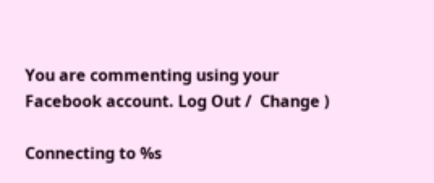You are commenting using your Facebook account. Log Out /  Change )

Connecting to %s